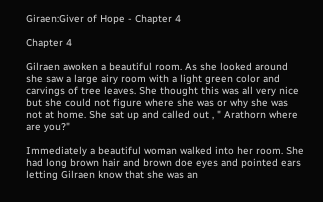Giraen:Giver of Hope - Chapter 4

Chapter 4

Gilraen awoken a beautiful room. As she looked around she saw a large airy room with a light green color and carvings of tree leaves. She thought this was all very nice but she could not figure where she was or why she was not at home. She sat up and called out , " Arathorn where are you?"

Immediately a beautiful woman walked into her room. She had long brown hair and brown doe eyes and pointed ears letting Gilraen know that she was an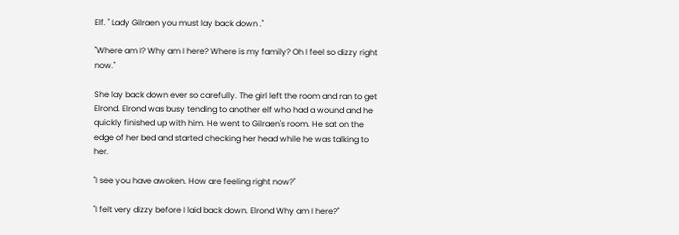Elf. " Lady Gilraen you must lay back down ."

"Where am I? Why am I here? Where is my family? Oh I feel so dizzy right now."

She lay back down ever so carefully. The girl left the room and ran to get Elrond. Elrond was busy tending to another elf who had a wound and he quickly finished up with him. He went to Gilraen's room. He sat on the edge of her bed and started checking her head while he was talking to her.

"I see you have awoken. How are feeling right now?"

"I felt very dizzy before I laid back down. Elrond Why am I here?"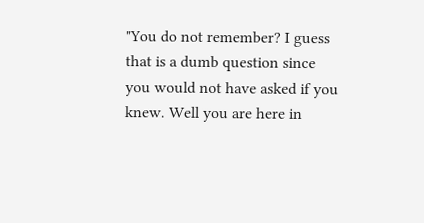"You do not remember? I guess that is a dumb question since you would not have asked if you knew. Well you are here in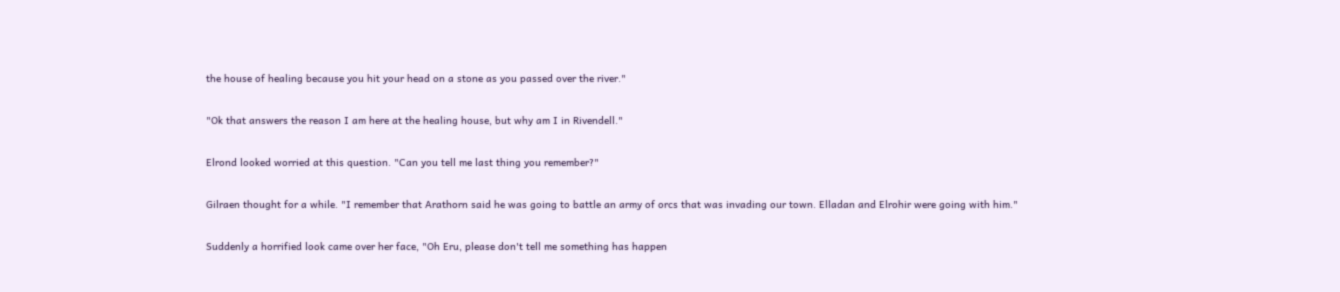the house of healing because you hit your head on a stone as you passed over the river."

"Ok that answers the reason I am here at the healing house, but why am I in Rivendell."

Elrond looked worried at this question. "Can you tell me last thing you remember?"

Gilraen thought for a while. "I remember that Arathorn said he was going to battle an army of orcs that was invading our town. Elladan and Elrohir were going with him."

Suddenly a horrified look came over her face, "Oh Eru, please don't tell me something has happen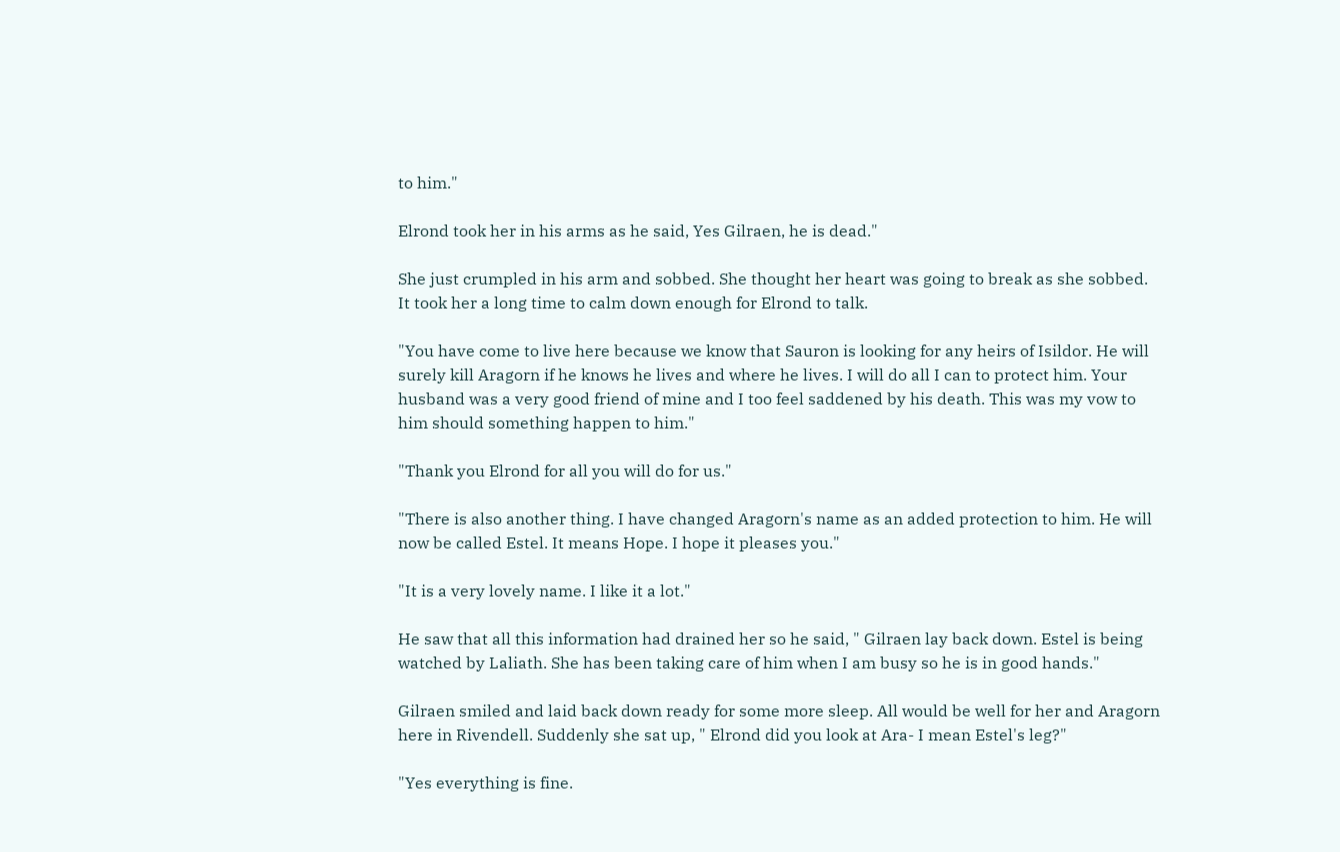to him."

Elrond took her in his arms as he said, Yes Gilraen, he is dead."

She just crumpled in his arm and sobbed. She thought her heart was going to break as she sobbed. It took her a long time to calm down enough for Elrond to talk.

"You have come to live here because we know that Sauron is looking for any heirs of Isildor. He will surely kill Aragorn if he knows he lives and where he lives. I will do all I can to protect him. Your husband was a very good friend of mine and I too feel saddened by his death. This was my vow to him should something happen to him."

"Thank you Elrond for all you will do for us."

"There is also another thing. I have changed Aragorn's name as an added protection to him. He will now be called Estel. It means Hope. I hope it pleases you."

"It is a very lovely name. I like it a lot."

He saw that all this information had drained her so he said, " Gilraen lay back down. Estel is being watched by Laliath. She has been taking care of him when I am busy so he is in good hands."

Gilraen smiled and laid back down ready for some more sleep. All would be well for her and Aragorn here in Rivendell. Suddenly she sat up, " Elrond did you look at Ara- I mean Estel's leg?"

"Yes everything is fine.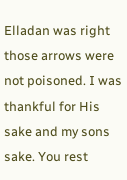Elladan was right those arrows were not poisoned. I was thankful for His sake and my sons sake. You rest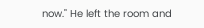now." He left the room and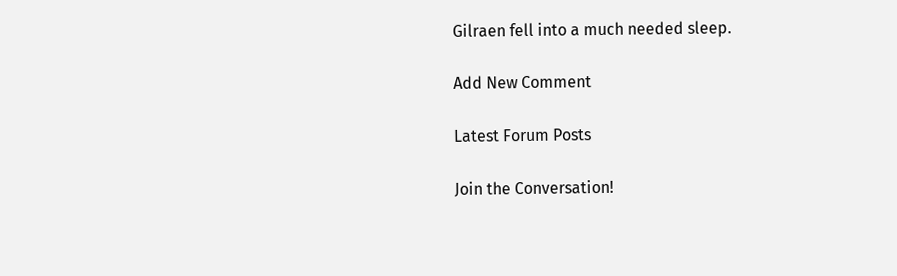Gilraen fell into a much needed sleep.

Add New Comment

Latest Forum Posts

Join the Conversation!